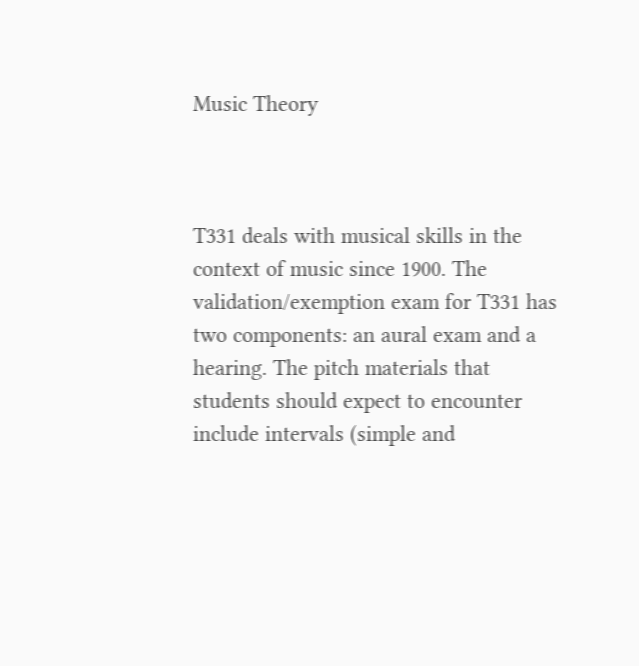Music Theory



T331 deals with musical skills in the context of music since 1900. The validation/exemption exam for T331 has two components: an aural exam and a hearing. The pitch materials that students should expect to encounter include intervals (simple and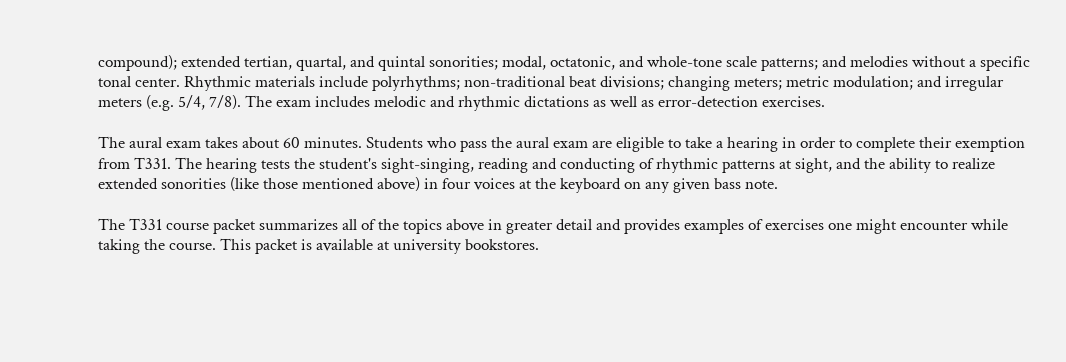compound); extended tertian, quartal, and quintal sonorities; modal, octatonic, and whole-tone scale patterns; and melodies without a specific tonal center. Rhythmic materials include polyrhythms; non-traditional beat divisions; changing meters; metric modulation; and irregular meters (e.g. 5/4, 7/8). The exam includes melodic and rhythmic dictations as well as error-detection exercises.

The aural exam takes about 60 minutes. Students who pass the aural exam are eligible to take a hearing in order to complete their exemption from T331. The hearing tests the student's sight-singing, reading and conducting of rhythmic patterns at sight, and the ability to realize extended sonorities (like those mentioned above) in four voices at the keyboard on any given bass note.

The T331 course packet summarizes all of the topics above in greater detail and provides examples of exercises one might encounter while taking the course. This packet is available at university bookstores.